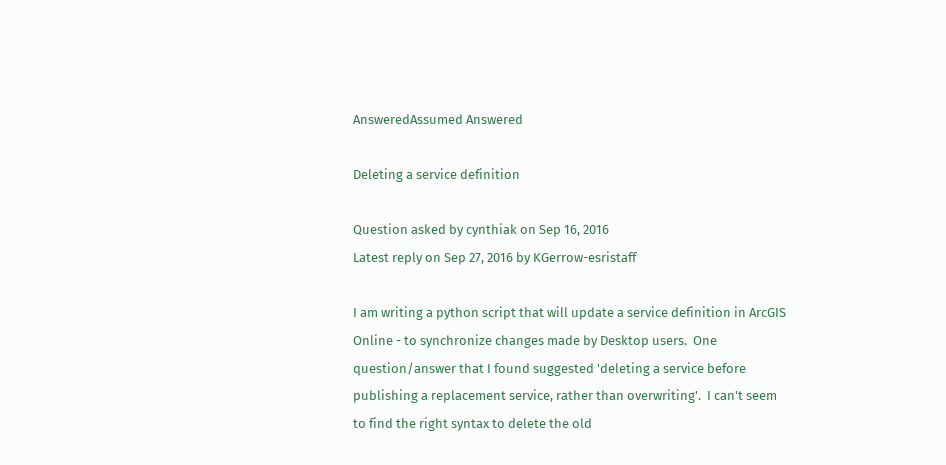AnsweredAssumed Answered

Deleting a service definition

Question asked by cynthiak on Sep 16, 2016
Latest reply on Sep 27, 2016 by KGerrow-esristaff

I am writing a python script that will update a service definition in ArcGIS Online - to synchronize changes made by Desktop users.  One question/answer that I found suggested 'deleting a service before publishing a replacement service, rather than overwriting'.  I can't seem to find the right syntax to delete the old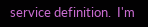service definition.  I'm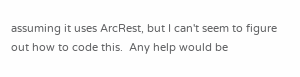assuming it uses ArcRest, but I can't seem to figure out how to code this.  Any help would be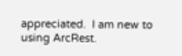appreciated.  I am new to using ArcRest.